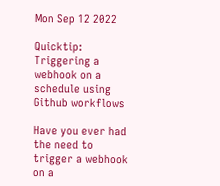Mon Sep 12 2022

Quicktip: Triggering a webhook on a schedule using Github workflows

Have you ever had the need to trigger a webhook on a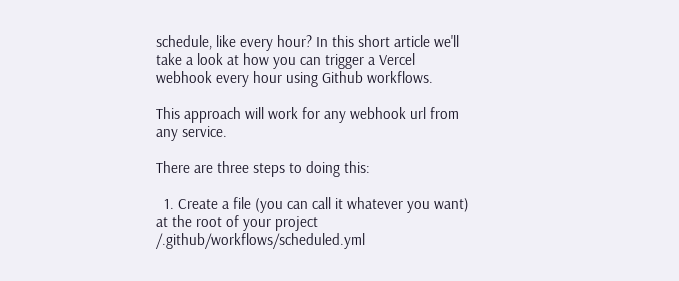schedule, like every hour? In this short article we'll take a look at how you can trigger a Vercel webhook every hour using Github workflows.

This approach will work for any webhook url from any service.

There are three steps to doing this:

  1. Create a file (you can call it whatever you want) at the root of your project /.github/workflows/scheduled.yml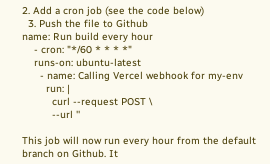2. Add a cron job (see the code below)
  3. Push the file to Github
name: Run build every hour
    - cron: "*/60 * * * *"
    runs-on: ubuntu-latest
      - name: Calling Vercel webhook for my-env
        run: |
          curl --request POST \
          --url ''

This job will now run every hour from the default branch on Github. It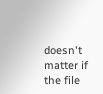doesn't matter if the file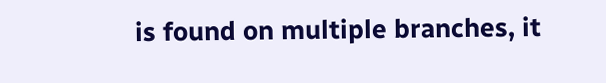is found on multiple branches, it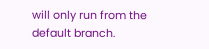will only run from the default branch.